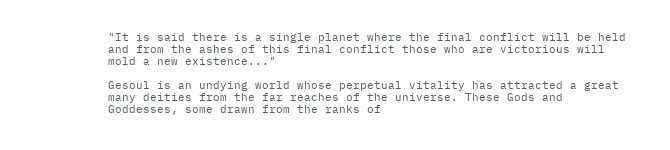"It is said there is a single planet where the final conflict will be held and from the ashes of this final conflict those who are victorious will mold a new existence..."

Gesoul is an undying world whose perpetual vitality has attracted a great many deities from the far reaches of the universe. These Gods and Goddesses, some drawn from the ranks of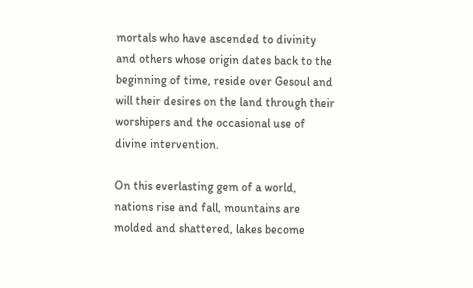mortals who have ascended to divinity and others whose origin dates back to the beginning of time, reside over Gesoul and will their desires on the land through their worshipers and the occasional use of divine intervention.

On this everlasting gem of a world, nations rise and fall, mountains are molded and shattered, lakes become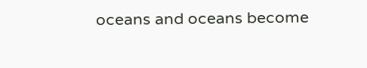oceans and oceans become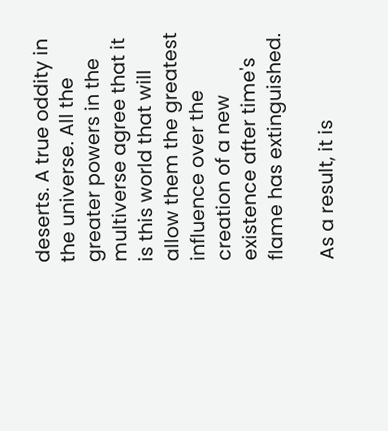deserts. A true oddity in the universe. All the greater powers in the multiverse agree that it is this world that will allow them the greatest influence over the creation of a new existence after time's flame has extinguished.

As a result, it is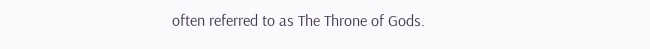often referred to as The Throne of Gods.